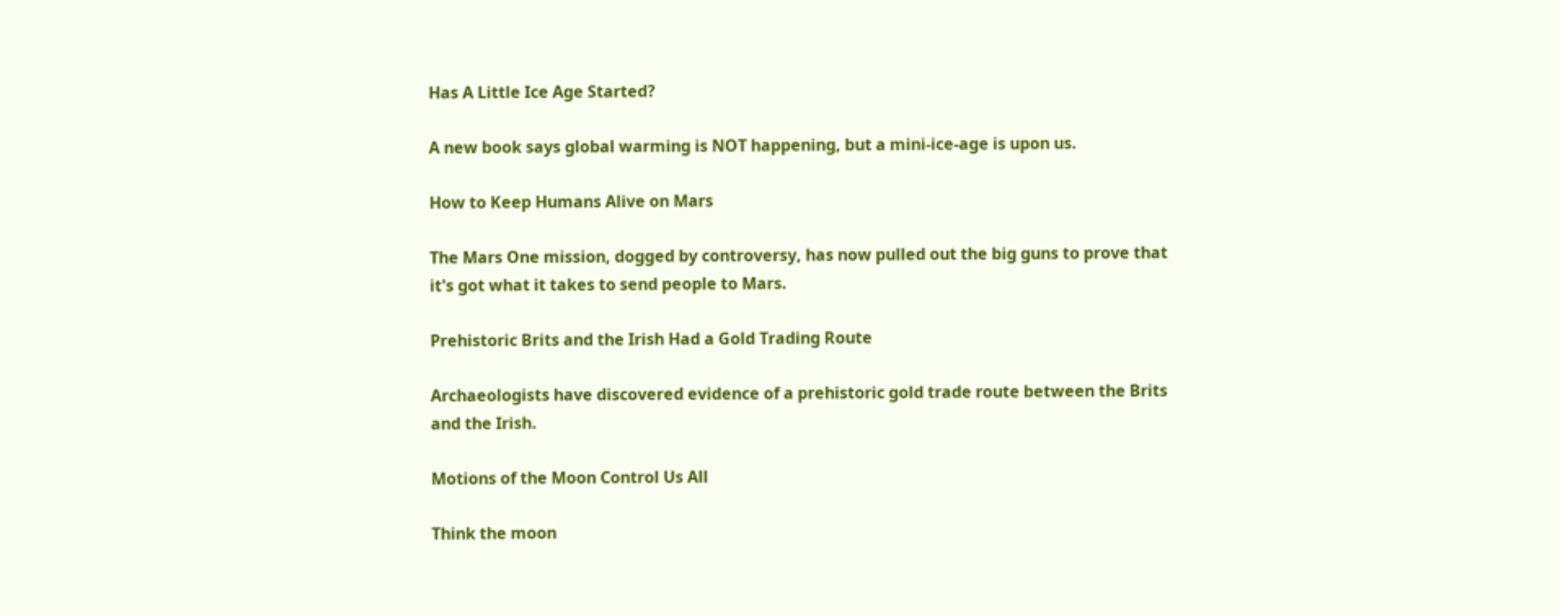Has A Little Ice Age Started?

A new book says global warming is NOT happening, but a mini-ice-age is upon us.

How to Keep Humans Alive on Mars

The Mars One mission, dogged by controversy, has now pulled out the big guns to prove that it's got what it takes to send people to Mars.

Prehistoric Brits and the Irish Had a Gold Trading Route

Archaeologists have discovered evidence of a prehistoric gold trade route between the Brits and the Irish.

Motions of the Moon Control Us All

Think the moon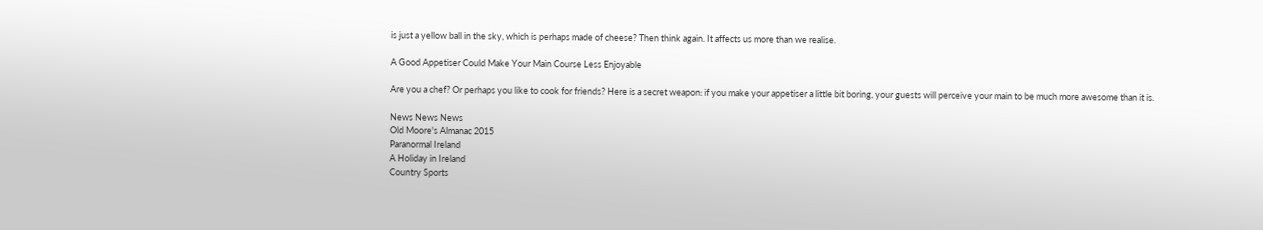is just a yellow ball in the sky, which is perhaps made of cheese? Then think again. It affects us more than we realise.

A Good Appetiser Could Make Your Main Course Less Enjoyable

Are you a chef? Or perhaps you like to cook for friends? Here is a secret weapon: if you make your appetiser a little bit boring, your guests will perceive your main to be much more awesome than it is.

News News News
Old Moore's Almanac 2015
Paranormal Ireland
A Holiday in Ireland
Country Sports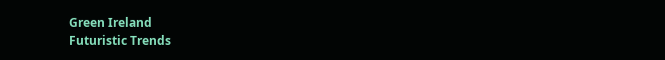Green Ireland
Futuristic Trends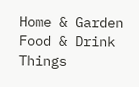Home & Garden
Food & Drink
Things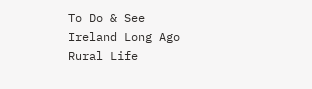To Do & See
Ireland Long Ago
Rural Life